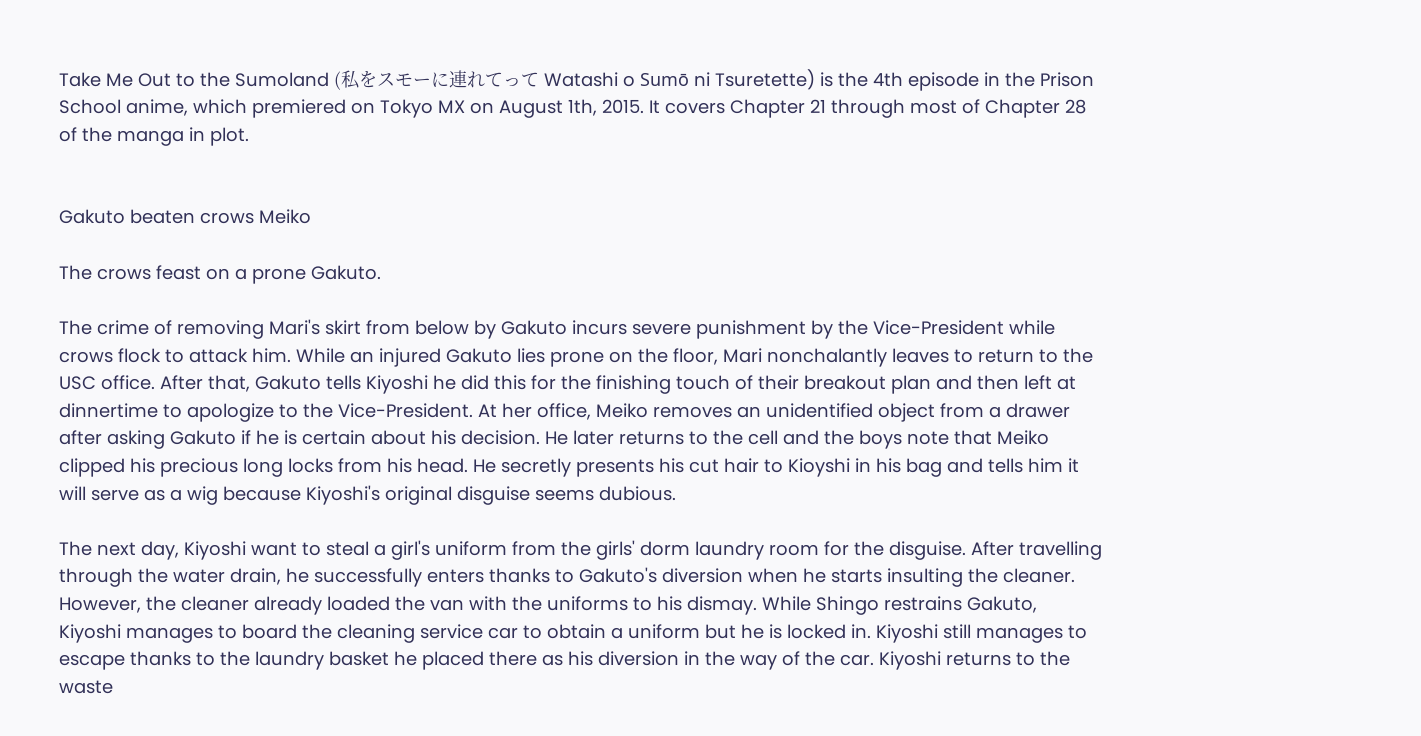Take Me Out to the Sumoland (私をスモーに連れてって Watashi o Sumō ni Tsuretette) is the 4th episode in the Prison School anime, which premiered on Tokyo MX on August 1th, 2015. It covers Chapter 21 through most of Chapter 28 of the manga in plot.


Gakuto beaten crows Meiko

The crows feast on a prone Gakuto.

The crime of removing Mari's skirt from below by Gakuto incurs severe punishment by the Vice-President while crows flock to attack him. While an injured Gakuto lies prone on the floor, Mari nonchalantly leaves to return to the USC office. After that, Gakuto tells Kiyoshi he did this for the finishing touch of their breakout plan and then left at dinnertime to apologize to the Vice-President. At her office, Meiko removes an unidentified object from a drawer after asking Gakuto if he is certain about his decision. He later returns to the cell and the boys note that Meiko clipped his precious long locks from his head. He secretly presents his cut hair to Kioyshi in his bag and tells him it will serve as a wig because Kiyoshi's original disguise seems dubious.

The next day, Kiyoshi want to steal a girl's uniform from the girls' dorm laundry room for the disguise. After travelling through the water drain, he successfully enters thanks to Gakuto's diversion when he starts insulting the cleaner. However, the cleaner already loaded the van with the uniforms to his dismay. While Shingo restrains Gakuto, Kiyoshi manages to board the cleaning service car to obtain a uniform but he is locked in. Kiyoshi still manages to escape thanks to the laundry basket he placed there as his diversion in the way of the car. Kiyoshi returns to the waste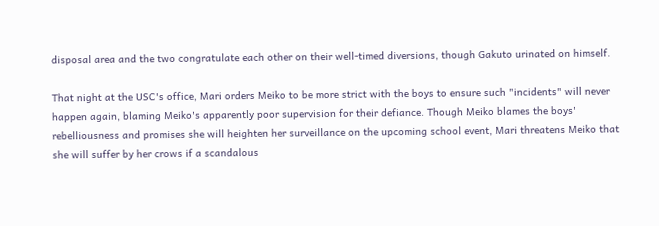disposal area and the two congratulate each other on their well-timed diversions, though Gakuto urinated on himself.

That night at the USC's office, Mari orders Meiko to be more strict with the boys to ensure such "incidents" will never happen again, blaming Meiko's apparently poor supervision for their defiance. Though Meiko blames the boys' rebelliousness and promises she will heighten her surveillance on the upcoming school event, Mari threatens Meiko that she will suffer by her crows if a scandalous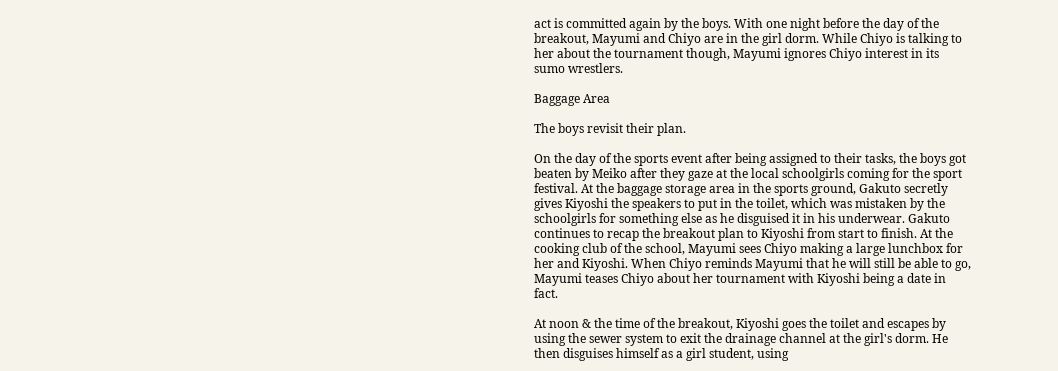act is committed again by the boys. With one night before the day of the breakout, Mayumi and Chiyo are in the girl dorm. While Chiyo is talking to her about the tournament though, Mayumi ignores Chiyo interest in its sumo wrestlers.

Baggage Area

The boys revisit their plan.

On the day of the sports event after being assigned to their tasks, the boys got beaten by Meiko after they gaze at the local schoolgirls coming for the sport festival. At the baggage storage area in the sports ground, Gakuto secretly gives Kiyoshi the speakers to put in the toilet, which was mistaken by the schoolgirls for something else as he disguised it in his underwear. Gakuto continues to recap the breakout plan to Kiyoshi from start to finish. At the cooking club of the school, Mayumi sees Chiyo making a large lunchbox for her and Kiyoshi. When Chiyo reminds Mayumi that he will still be able to go, Mayumi teases Chiyo about her tournament with Kiyoshi being a date in fact.

At noon & the time of the breakout, Kiyoshi goes the toilet and escapes by using the sewer system to exit the drainage channel at the girl's dorm. He then disguises himself as a girl student, using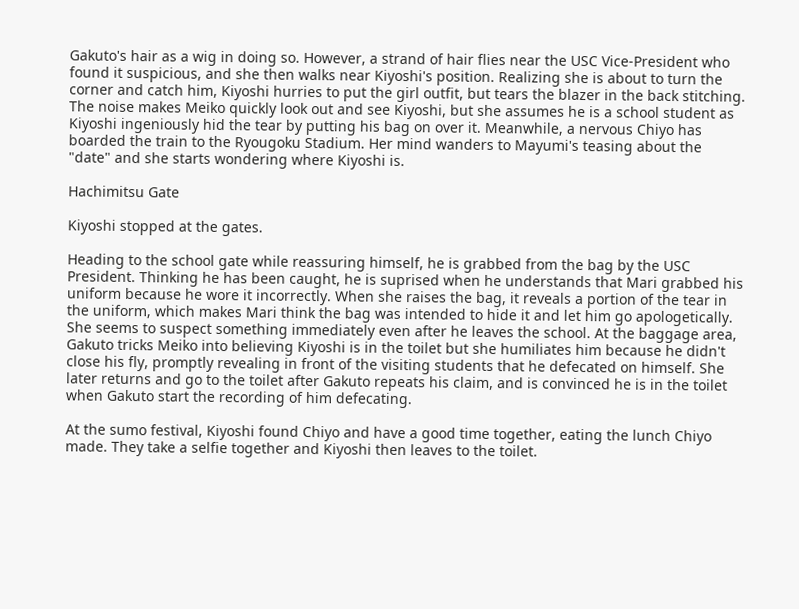Gakuto's hair as a wig in doing so. However, a strand of hair flies near the USC Vice-President who found it suspicious, and she then walks near Kiyoshi's position. Realizing she is about to turn the corner and catch him, Kiyoshi hurries to put the girl outfit, but tears the blazer in the back stitching. The noise makes Meiko quickly look out and see Kiyoshi, but she assumes he is a school student as Kiyoshi ingeniously hid the tear by putting his bag on over it. Meanwhile, a nervous Chiyo has boarded the train to the Ryougoku Stadium. Her mind wanders to Mayumi's teasing about the "date" and she starts wondering where Kiyoshi is.

Hachimitsu Gate

Kiyoshi stopped at the gates.

Heading to the school gate while reassuring himself, he is grabbed from the bag by the USC President. Thinking he has been caught, he is suprised when he understands that Mari grabbed his uniform because he wore it incorrectly. When she raises the bag, it reveals a portion of the tear in the uniform, which makes Mari think the bag was intended to hide it and let him go apologetically. She seems to suspect something immediately even after he leaves the school. At the baggage area, Gakuto tricks Meiko into believing Kiyoshi is in the toilet but she humiliates him because he didn't close his fly, promptly revealing in front of the visiting students that he defecated on himself. She later returns and go to the toilet after Gakuto repeats his claim, and is convinced he is in the toilet when Gakuto start the recording of him defecating.

At the sumo festival, Kiyoshi found Chiyo and have a good time together, eating the lunch Chiyo made. They take a selfie together and Kiyoshi then leaves to the toilet.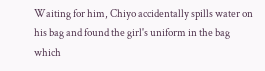Waiting for him, Chiyo accidentally spills water on his bag and found the girl's uniform in the bag which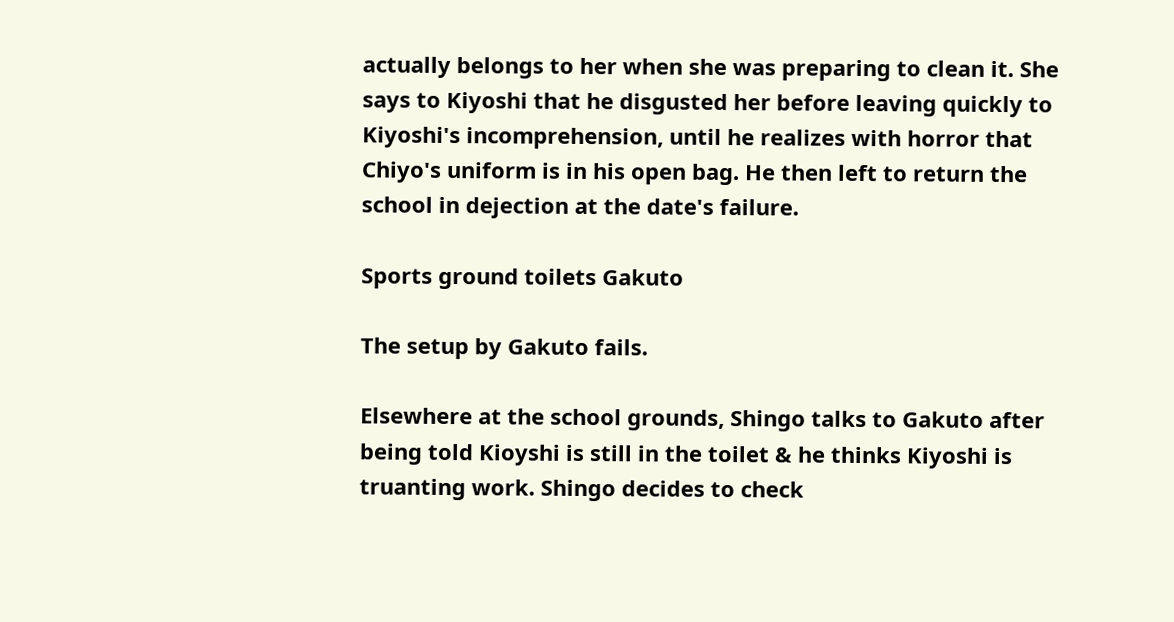actually belongs to her when she was preparing to clean it. She says to Kiyoshi that he disgusted her before leaving quickly to Kiyoshi's incomprehension, until he realizes with horror that Chiyo's uniform is in his open bag. He then left to return the school in dejection at the date's failure.

Sports ground toilets Gakuto

The setup by Gakuto fails.

Elsewhere at the school grounds, Shingo talks to Gakuto after being told Kioyshi is still in the toilet & he thinks Kiyoshi is truanting work. Shingo decides to check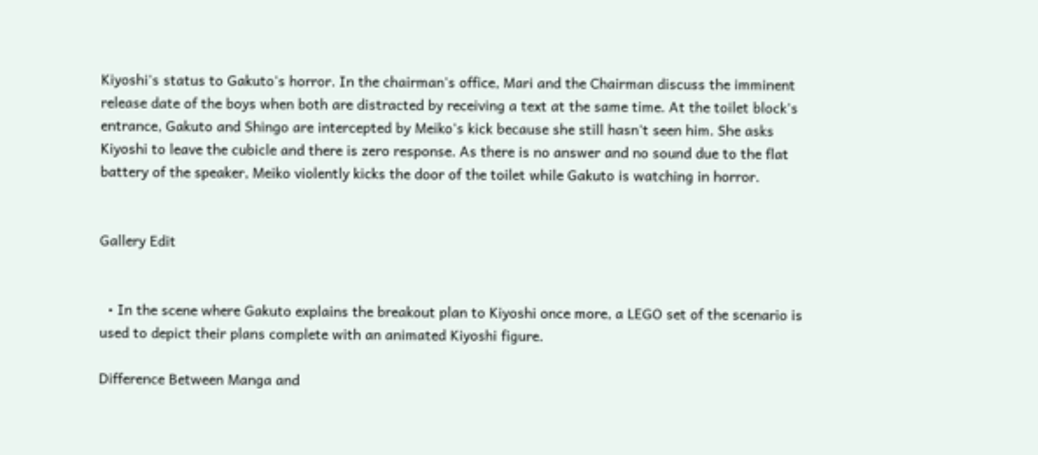Kiyoshi's status to Gakuto's horror. In the chairman's office, Mari and the Chairman discuss the imminent release date of the boys when both are distracted by receiving a text at the same time. At the toilet block's entrance, Gakuto and Shingo are intercepted by Meiko's kick because she still hasn't seen him. She asks Kiyoshi to leave the cubicle and there is zero response. As there is no answer and no sound due to the flat battery of the speaker, Meiko violently kicks the door of the toilet while Gakuto is watching in horror.


Gallery Edit


  • In the scene where Gakuto explains the breakout plan to Kiyoshi once more, a LEGO set of the scenario is used to depict their plans complete with an animated Kiyoshi figure.

Difference Between Manga and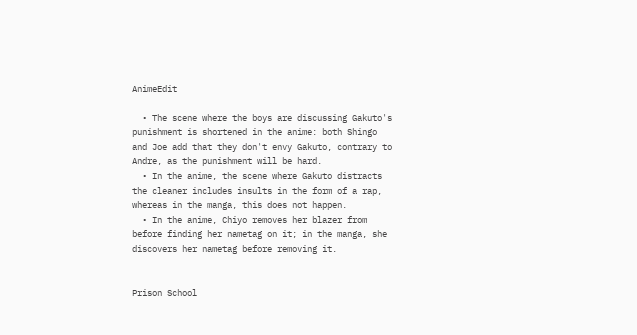AnimeEdit

  • The scene where the boys are discussing Gakuto's punishment is shortened in the anime: both Shingo and Joe add that they don't envy Gakuto, contrary to Andre, as the punishment will be hard.
  • In the anime, the scene where Gakuto distracts the cleaner includes insults in the form of a rap, whereas in the manga, this does not happen.
  • In the anime, Chiyo removes her blazer from before finding her nametag on it; in the manga, she discovers her nametag before removing it.


Prison School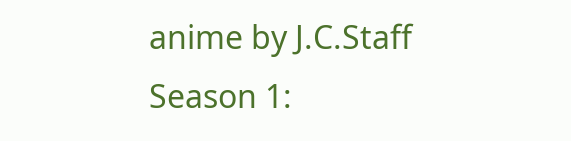anime by J.C.Staff
Season 1: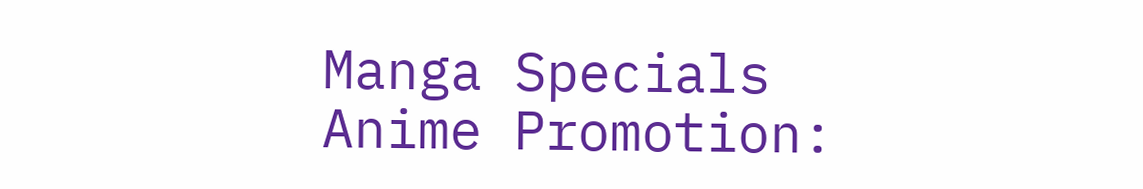Manga Specials
Anime Promotion: